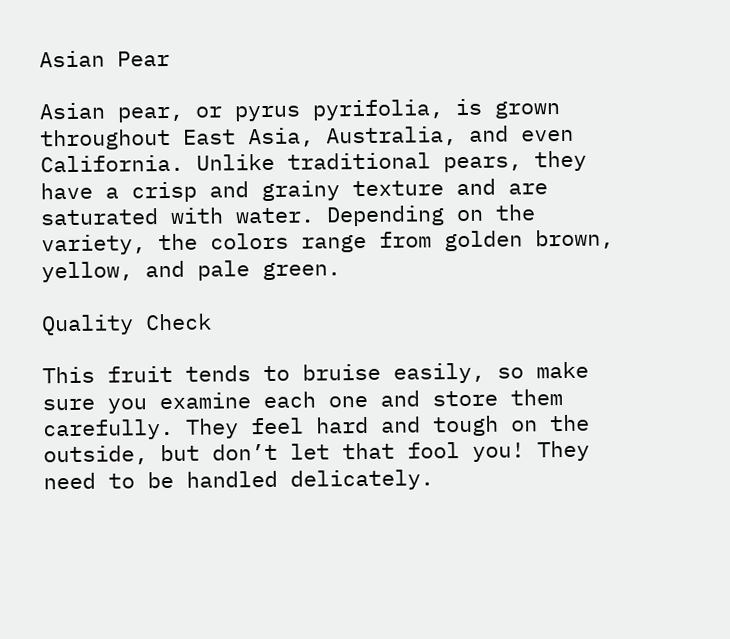Asian Pear

Asian pear, or pyrus pyrifolia, is grown throughout East Asia, Australia, and even California. Unlike traditional pears, they have a crisp and grainy texture and are saturated with water. Depending on the variety, the colors range from golden brown, yellow, and pale green.

Quality Check

This fruit tends to bruise easily, so make sure you examine each one and store them carefully. They feel hard and tough on the outside, but don’t let that fool you! They need to be handled delicately.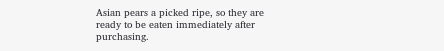Asian pears a picked ripe, so they are ready to be eaten immediately after purchasing.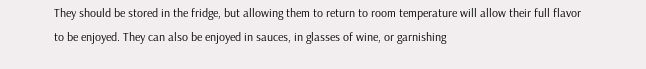They should be stored in the fridge, but allowing them to return to room temperature will allow their full flavor to be enjoyed. They can also be enjoyed in sauces, in glasses of wine, or garnishing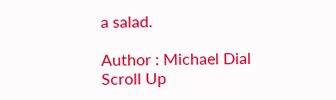a salad.

Author : Michael Dial
Scroll Up